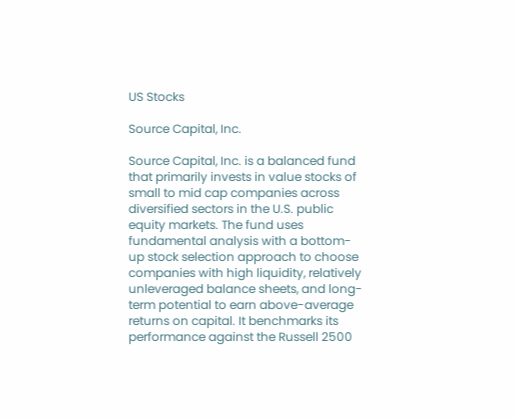US Stocks

Source Capital, Inc.

Source Capital, Inc. is a balanced fund that primarily invests in value stocks of small to mid cap companies across diversified sectors in the U.S. public equity markets. The fund uses fundamental analysis with a bottom-up stock selection approach to choose companies with high liquidity, relatively unleveraged balance sheets, and long-term potential to earn above-average returns on capital. It benchmarks its performance against the Russell 2500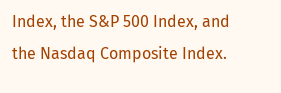Index, the S&P 500 Index, and the Nasdaq Composite Index.